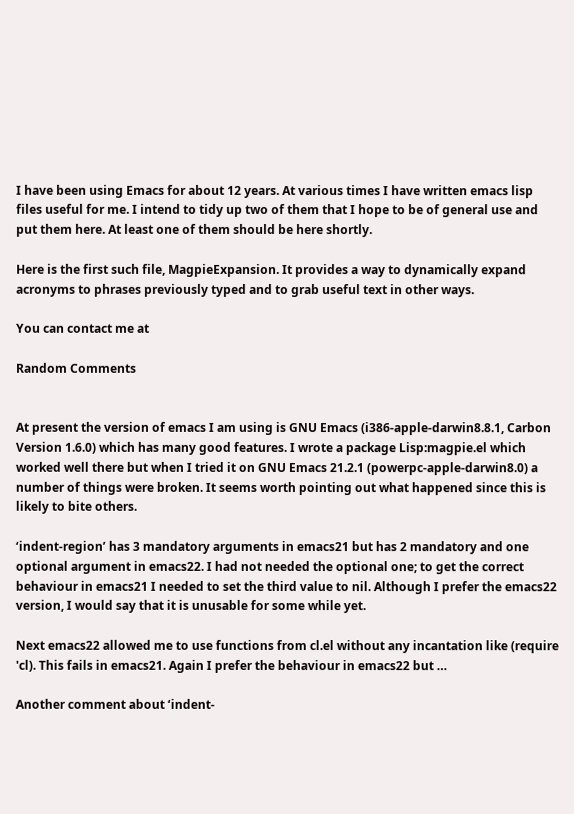I have been using Emacs for about 12 years. At various times I have written emacs lisp files useful for me. I intend to tidy up two of them that I hope to be of general use and put them here. At least one of them should be here shortly.

Here is the first such file, MagpieExpansion. It provides a way to dynamically expand acronyms to phrases previously typed and to grab useful text in other ways.

You can contact me at

Random Comments


At present the version of emacs I am using is GNU Emacs (i386-apple-darwin8.8.1, Carbon Version 1.6.0) which has many good features. I wrote a package Lisp:magpie.el which worked well there but when I tried it on GNU Emacs 21.2.1 (powerpc-apple-darwin8.0) a number of things were broken. It seems worth pointing out what happened since this is likely to bite others.

‘indent-region’ has 3 mandatory arguments in emacs21 but has 2 mandatory and one optional argument in emacs22. I had not needed the optional one; to get the correct behaviour in emacs21 I needed to set the third value to nil. Although I prefer the emacs22 version, I would say that it is unusable for some while yet.

Next emacs22 allowed me to use functions from cl.el without any incantation like (require 'cl). This fails in emacs21. Again I prefer the behaviour in emacs22 but …

Another comment about ‘indent-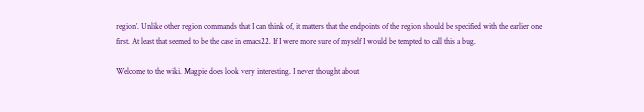region’. Unlike other region commands that I can think of, it matters that the endpoints of the region should be specified with the earlier one first. At least that seemed to be the case in emacs22. If I were more sure of myself I would be tempted to call this a bug.

Welcome to the wiki. Magpie does look very interesting. I never thought about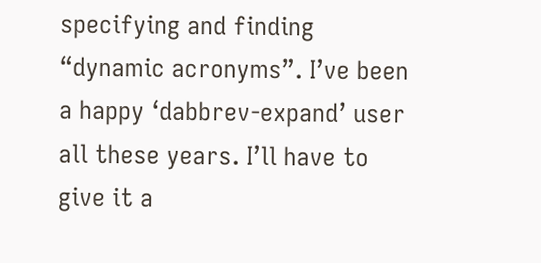specifying and finding “dynamic acronyms”. I’ve been a happy ‘dabbrev-expand’ user all these years. I’ll have to give it a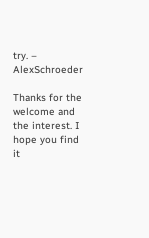try. – AlexSchroeder

Thanks for the welcome and the interest. I hope you find it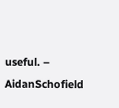useful. – AidanSchofield